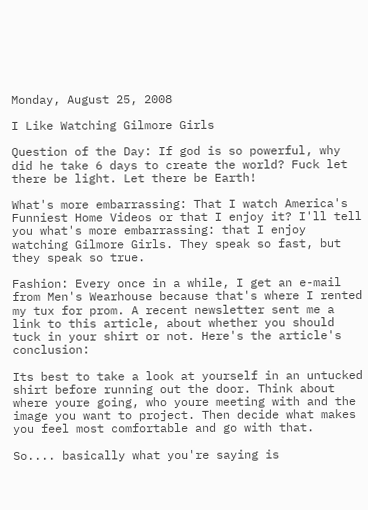Monday, August 25, 2008

I Like Watching Gilmore Girls

Question of the Day: If god is so powerful, why did he take 6 days to create the world? Fuck let there be light. Let there be Earth!

What's more embarrassing: That I watch America's Funniest Home Videos or that I enjoy it? I'll tell you what's more embarrassing: that I enjoy watching Gilmore Girls. They speak so fast, but they speak so true.

Fashion: Every once in a while, I get an e-mail from Men's Wearhouse because that's where I rented my tux for prom. A recent newsletter sent me a link to this article, about whether you should tuck in your shirt or not. Here's the article's conclusion:

Its best to take a look at yourself in an untucked shirt before running out the door. Think about where youre going, who youre meeting with and the image you want to project. Then decide what makes you feel most comfortable and go with that.

So.... basically what you're saying is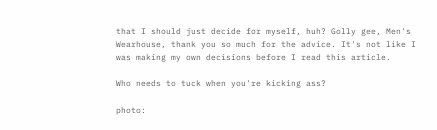that I should just decide for myself, huh? Golly gee, Men's Wearhouse, thank you so much for the advice. It's not like I was making my own decisions before I read this article.

Who needs to tuck when you're kicking ass?

photo: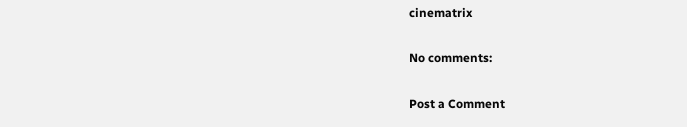cinematrix

No comments:

Post a Comment